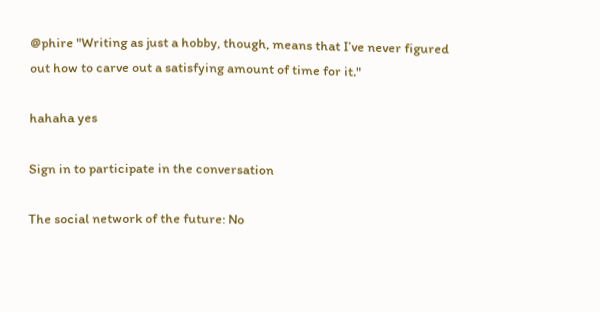@phire "Writing as just a hobby, though, means that I’ve never figured out how to carve out a satisfying amount of time for it."

hahaha yes

Sign in to participate in the conversation

The social network of the future: No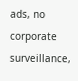ads, no corporate surveillance,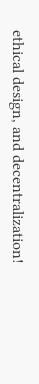ethical design, and decentralization!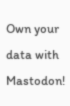Own your data with Mastodon!